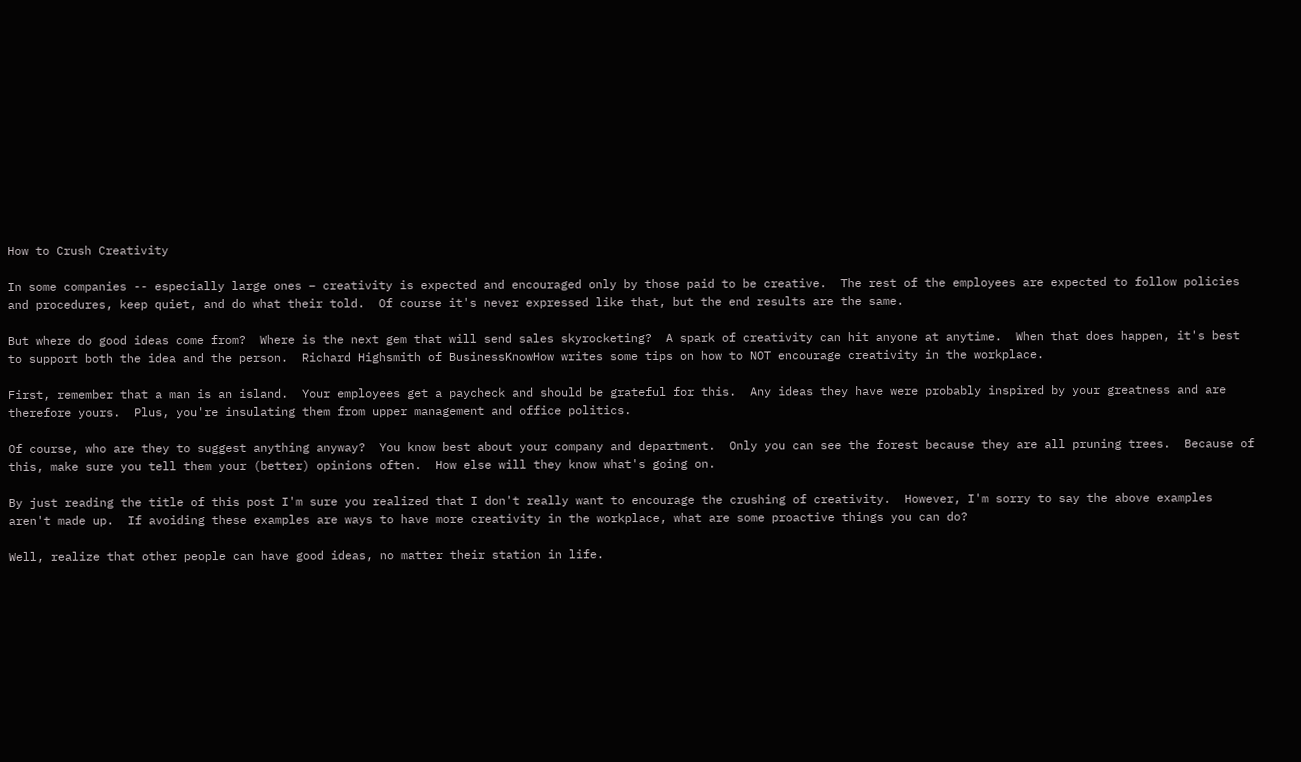How to Crush Creativity

In some companies -- especially large ones – creativity is expected and encouraged only by those paid to be creative.  The rest of the employees are expected to follow policies and procedures, keep quiet, and do what their told.  Of course it's never expressed like that, but the end results are the same.

But where do good ideas come from?  Where is the next gem that will send sales skyrocketing?  A spark of creativity can hit anyone at anytime.  When that does happen, it's best to support both the idea and the person.  Richard Highsmith of BusinessKnowHow writes some tips on how to NOT encourage creativity in the workplace.

First, remember that a man is an island.  Your employees get a paycheck and should be grateful for this.  Any ideas they have were probably inspired by your greatness and are therefore yours.  Plus, you're insulating them from upper management and office politics.

Of course, who are they to suggest anything anyway?  You know best about your company and department.  Only you can see the forest because they are all pruning trees.  Because of this, make sure you tell them your (better) opinions often.  How else will they know what's going on.

By just reading the title of this post I'm sure you realized that I don't really want to encourage the crushing of creativity.  However, I'm sorry to say the above examples aren't made up.  If avoiding these examples are ways to have more creativity in the workplace, what are some proactive things you can do?

Well, realize that other people can have good ideas, no matter their station in life.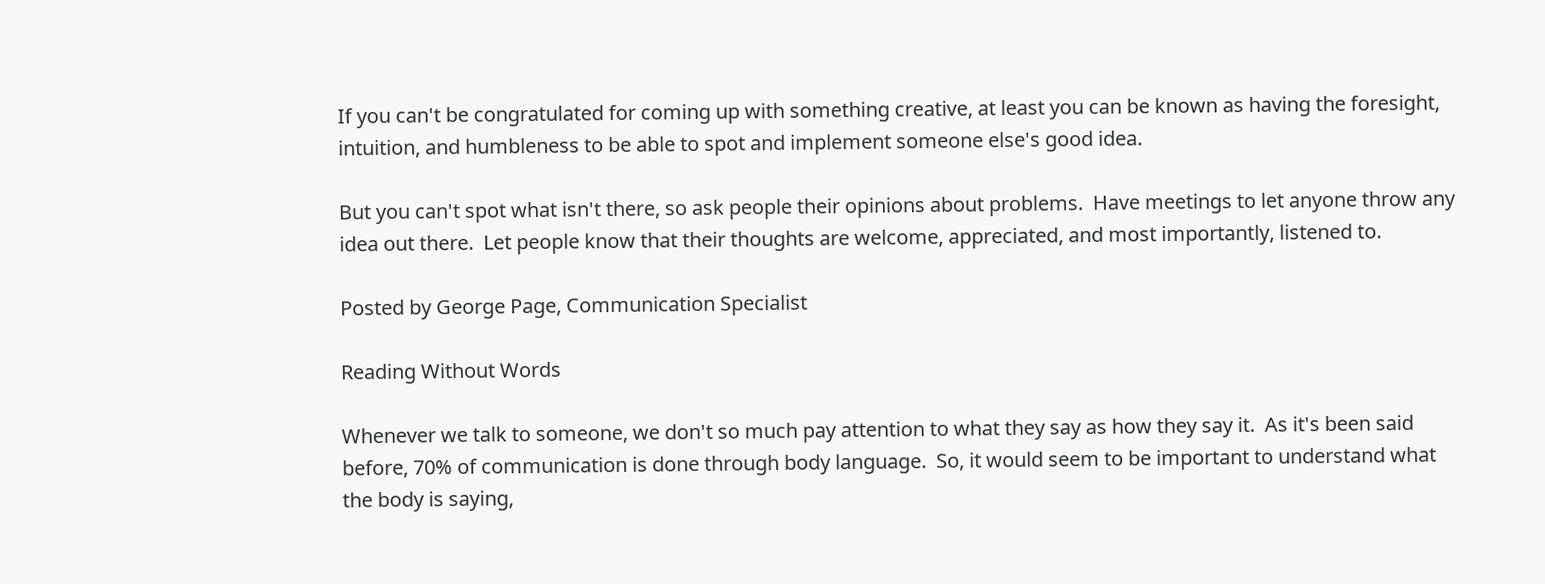If you can't be congratulated for coming up with something creative, at least you can be known as having the foresight, intuition, and humbleness to be able to spot and implement someone else's good idea.

But you can't spot what isn't there, so ask people their opinions about problems.  Have meetings to let anyone throw any idea out there.  Let people know that their thoughts are welcome, appreciated, and most importantly, listened to.

Posted by George Page, Communication Specialist

Reading Without Words

Whenever we talk to someone, we don't so much pay attention to what they say as how they say it.  As it's been said before, 70% of communication is done through body language.  So, it would seem to be important to understand what the body is saying,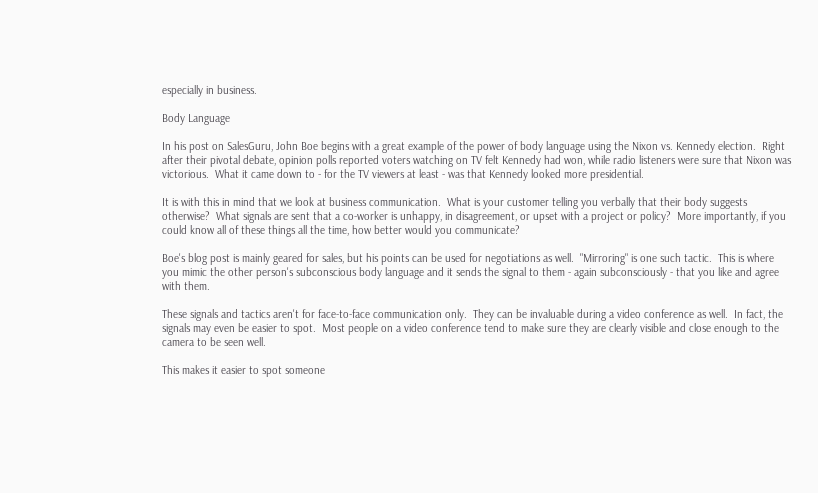especially in business.

Body Language

In his post on SalesGuru, John Boe begins with a great example of the power of body language using the Nixon vs. Kennedy election.  Right after their pivotal debate, opinion polls reported voters watching on TV felt Kennedy had won, while radio listeners were sure that Nixon was victorious.  What it came down to - for the TV viewers at least - was that Kennedy looked more presidential.

It is with this in mind that we look at business communication.  What is your customer telling you verbally that their body suggests otherwise?  What signals are sent that a co-worker is unhappy, in disagreement, or upset with a project or policy?  More importantly, if you could know all of these things all the time, how better would you communicate?

Boe's blog post is mainly geared for sales, but his points can be used for negotiations as well.  "Mirroring" is one such tactic.  This is where you mimic the other person's subconscious body language and it sends the signal to them - again subconsciously - that you like and agree with them.

These signals and tactics aren't for face-to-face communication only.  They can be invaluable during a video conference as well.  In fact, the signals may even be easier to spot.  Most people on a video conference tend to make sure they are clearly visible and close enough to the camera to be seen well.

This makes it easier to spot someone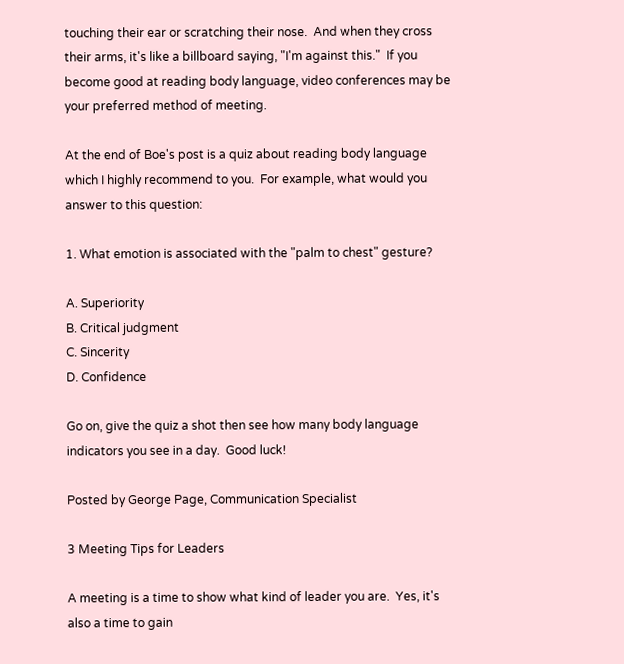touching their ear or scratching their nose.  And when they cross their arms, it's like a billboard saying, "I'm against this."  If you become good at reading body language, video conferences may be your preferred method of meeting.

At the end of Boe's post is a quiz about reading body language which I highly recommend to you.  For example, what would you answer to this question:

1. What emotion is associated with the "palm to chest" gesture?

A. Superiority
B. Critical judgment
C. Sincerity
D. Confidence

Go on, give the quiz a shot then see how many body language indicators you see in a day.  Good luck!

Posted by George Page, Communication Specialist

3 Meeting Tips for Leaders

A meeting is a time to show what kind of leader you are.  Yes, it's also a time to gain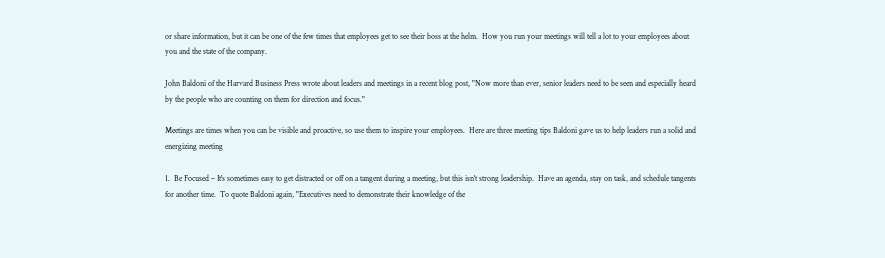or share information, but it can be one of the few times that employees get to see their boss at the helm.  How you run your meetings will tell a lot to your employees about you and the state of the company.

John Baldoni of the Harvard Business Press wrote about leaders and meetings in a recent blog post, "Now more than ever, senior leaders need to be seen and especially heard by the people who are counting on them for direction and focus."

Meetings are times when you can be visible and proactive, so use them to inspire your employees.  Here are three meeting tips Baldoni gave us to help leaders run a solid and energizing meeting

1.  Be Focused – It's sometimes easy to get distracted or off on a tangent during a meeting, but this isn't strong leadership.  Have an agenda, stay on task, and schedule tangents for another time.  To quote Baldoni again, "Executives need to demonstrate their knowledge of the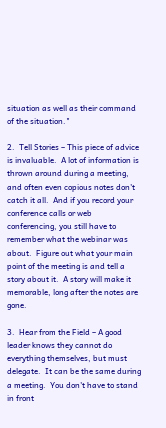situation as well as their command of the situation."

2.  Tell Stories – This piece of advice is invaluable.  A lot of information is thrown around during a meeting, and often even copious notes don't catch it all.  And if you record your conference calls or web conferencing, you still have to remember what the webinar was about.  Figure out what your main point of the meeting is and tell a story about it.  A story will make it memorable, long after the notes are gone.

3.  Hear from the Field – A good leader knows they cannot do everything themselves, but must delegate.  It can be the same during a meeting.  You don't have to stand in front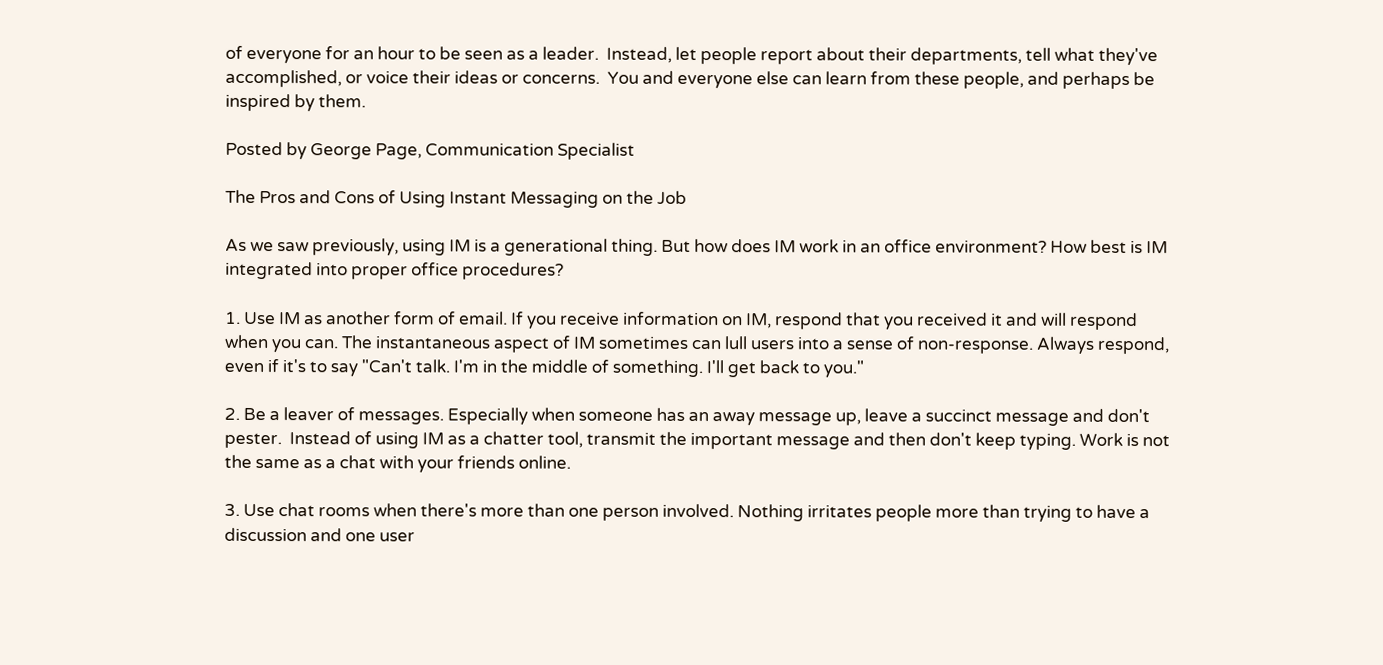of everyone for an hour to be seen as a leader.  Instead, let people report about their departments, tell what they've accomplished, or voice their ideas or concerns.  You and everyone else can learn from these people, and perhaps be inspired by them.

Posted by George Page, Communication Specialist

The Pros and Cons of Using Instant Messaging on the Job

As we saw previously, using IM is a generational thing. But how does IM work in an office environment? How best is IM integrated into proper office procedures?

1. Use IM as another form of email. If you receive information on IM, respond that you received it and will respond when you can. The instantaneous aspect of IM sometimes can lull users into a sense of non-response. Always respond, even if it's to say "Can't talk. I'm in the middle of something. I'll get back to you."

2. Be a leaver of messages. Especially when someone has an away message up, leave a succinct message and don't pester.  Instead of using IM as a chatter tool, transmit the important message and then don't keep typing. Work is not the same as a chat with your friends online.

3. Use chat rooms when there's more than one person involved. Nothing irritates people more than trying to have a discussion and one user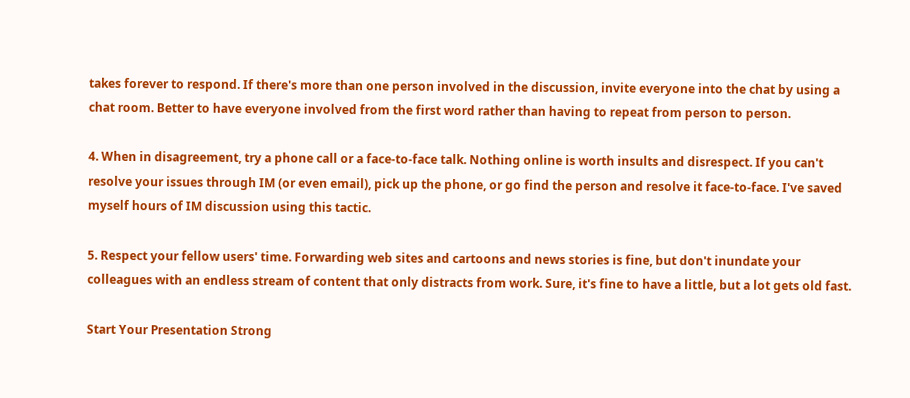takes forever to respond. If there's more than one person involved in the discussion, invite everyone into the chat by using a chat room. Better to have everyone involved from the first word rather than having to repeat from person to person.

4. When in disagreement, try a phone call or a face-to-face talk. Nothing online is worth insults and disrespect. If you can't resolve your issues through IM (or even email), pick up the phone, or go find the person and resolve it face-to-face. I've saved myself hours of IM discussion using this tactic.

5. Respect your fellow users' time. Forwarding web sites and cartoons and news stories is fine, but don't inundate your colleagues with an endless stream of content that only distracts from work. Sure, it's fine to have a little, but a lot gets old fast.

Start Your Presentation Strong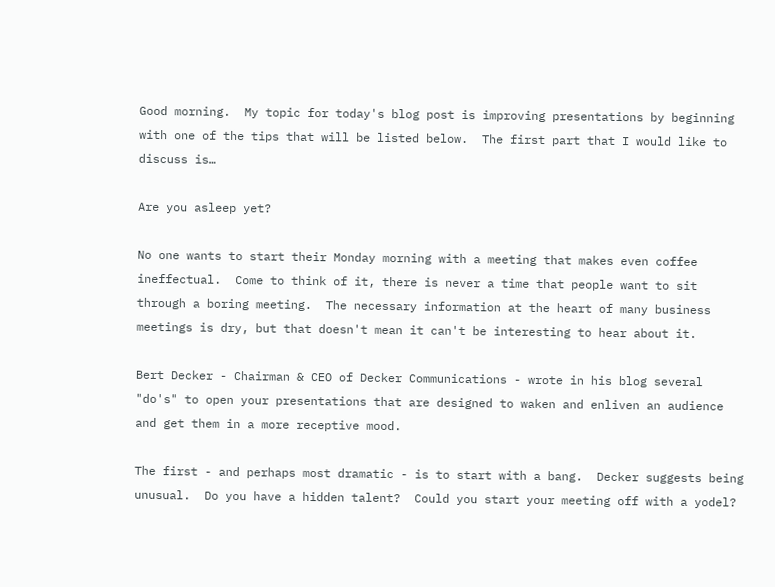Good morning.  My topic for today's blog post is improving presentations by beginning with one of the tips that will be listed below.  The first part that I would like to discuss is…

Are you asleep yet?

No one wants to start their Monday morning with a meeting that makes even coffee ineffectual.  Come to think of it, there is never a time that people want to sit through a boring meeting.  The necessary information at the heart of many business meetings is dry, but that doesn't mean it can't be interesting to hear about it.

Bert Decker - Chairman & CEO of Decker Communications - wrote in his blog several "do's" to open your presentations that are designed to waken and enliven an audience and get them in a more receptive mood.

The first - and perhaps most dramatic - is to start with a bang.  Decker suggests being unusual.  Do you have a hidden talent?  Could you start your meeting off with a yodel?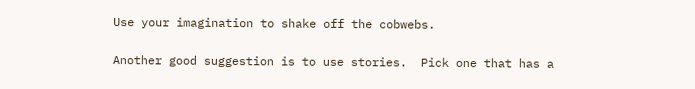Use your imagination to shake off the cobwebs.

Another good suggestion is to use stories.  Pick one that has a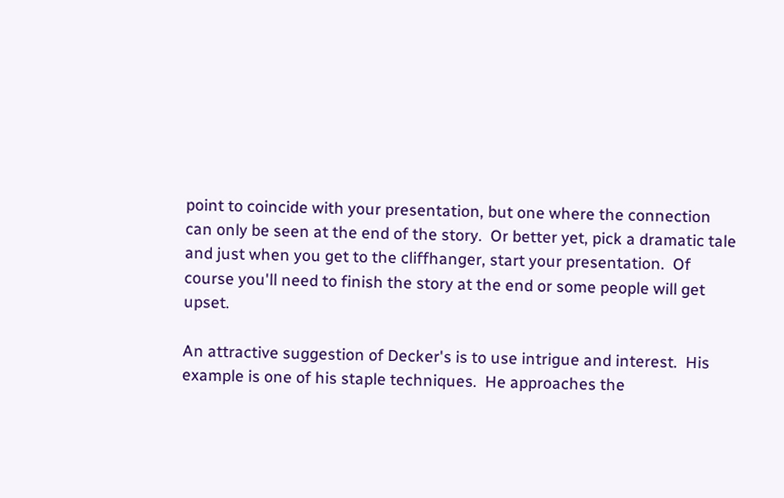point to coincide with your presentation, but one where the connection can only be seen at the end of the story.  Or better yet, pick a dramatic tale and just when you get to the cliffhanger, start your presentation.  Of course you'll need to finish the story at the end or some people will get upset.

An attractive suggestion of Decker's is to use intrigue and interest.  His example is one of his staple techniques.  He approaches the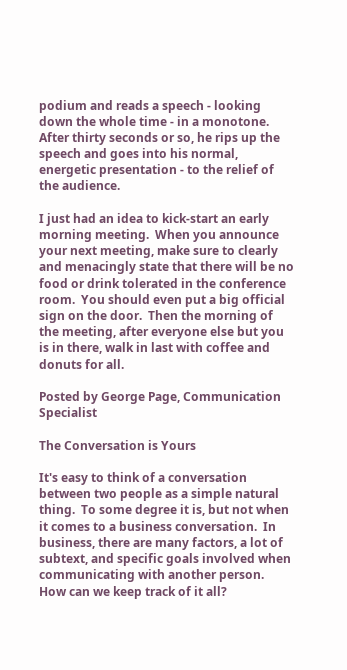podium and reads a speech - looking down the whole time - in a monotone.  After thirty seconds or so, he rips up the speech and goes into his normal, energetic presentation - to the relief of the audience.

I just had an idea to kick-start an early morning meeting.  When you announce your next meeting, make sure to clearly and menacingly state that there will be no food or drink tolerated in the conference room.  You should even put a big official sign on the door.  Then the morning of the meeting, after everyone else but you is in there, walk in last with coffee and donuts for all.

Posted by George Page, Communication Specialist

The Conversation is Yours

It's easy to think of a conversation between two people as a simple natural thing.  To some degree it is, but not when it comes to a business conversation.  In business, there are many factors, a lot of subtext, and specific goals involved when communicating with another person.  How can we keep track of it all?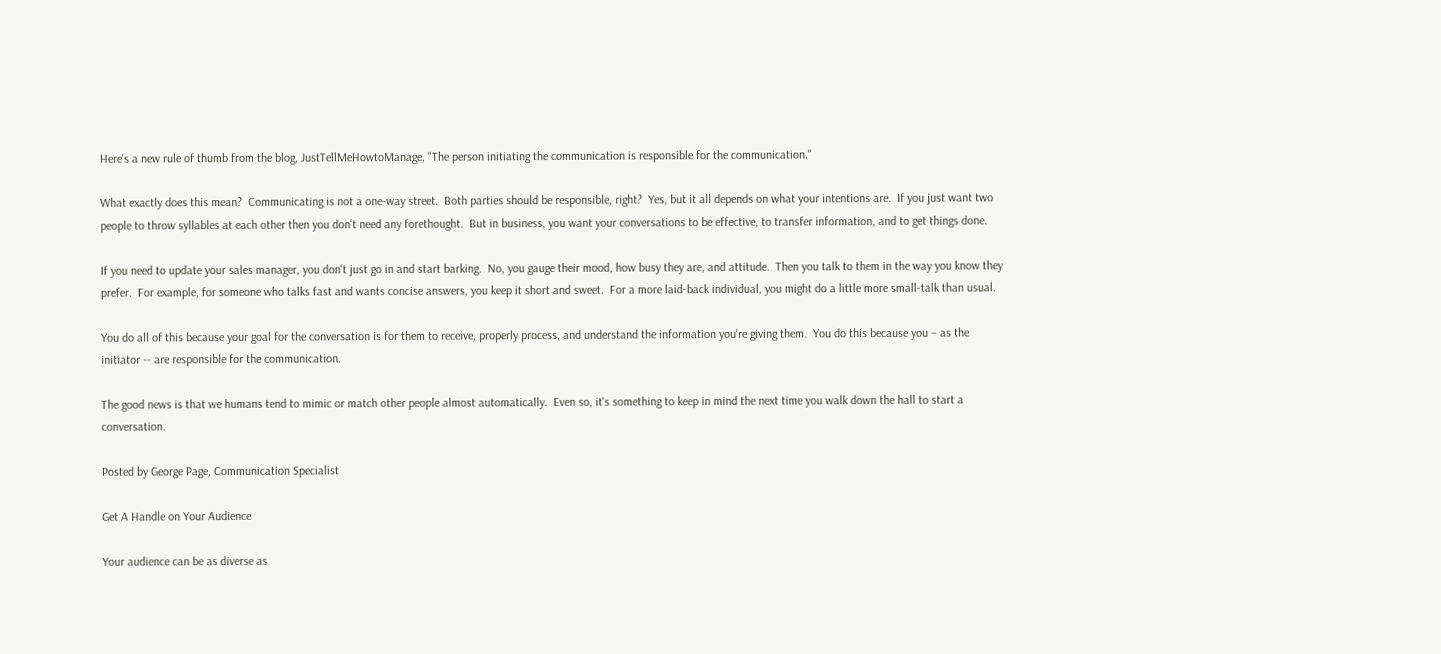Here's a new rule of thumb from the blog, JustTellMeHowtoManage, "The person initiating the communication is responsible for the communication."

What exactly does this mean?  Communicating is not a one-way street.  Both parties should be responsible, right?  Yes, but it all depends on what your intentions are.  If you just want two people to throw syllables at each other then you don't need any forethought.  But in business, you want your conversations to be effective, to transfer information, and to get things done.

If you need to update your sales manager, you don't just go in and start barking.  No, you gauge their mood, how busy they are, and attitude.  Then you talk to them in the way you know they prefer.  For example, for someone who talks fast and wants concise answers, you keep it short and sweet.  For a more laid-back individual, you might do a little more small-talk than usual.

You do all of this because your goal for the conversation is for them to receive, properly process, and understand the information you're giving them.  You do this because you – as the initiator -- are responsible for the communication.

The good news is that we humans tend to mimic or match other people almost automatically.  Even so, it's something to keep in mind the next time you walk down the hall to start a conversation.

Posted by George Page, Communication Specialist

Get A Handle on Your Audience

Your audience can be as diverse as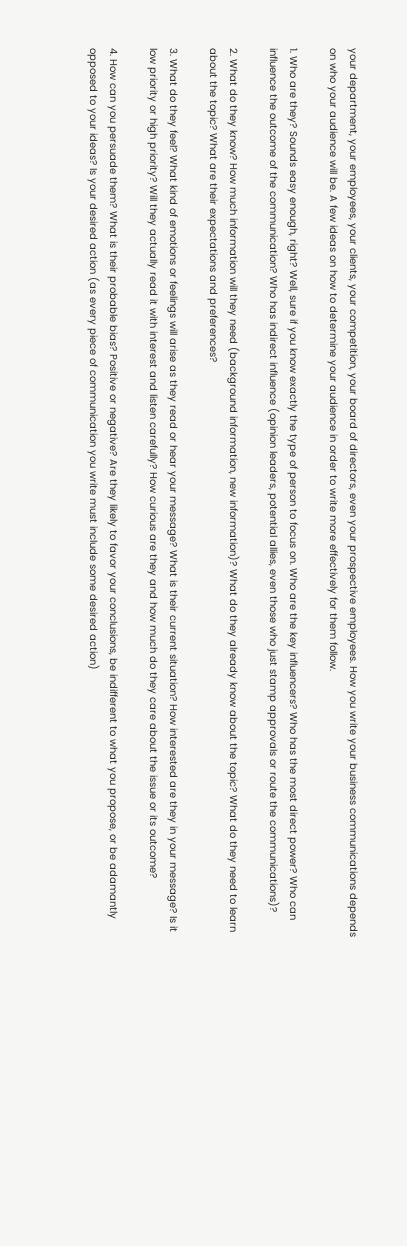your department, your employees, your clients, your competition, your board of directors, even your prospective employees. How you write your business communications depends on who your audience will be. A few ideas on how to determine your audience in order to write more effectively for them follow.

1. Who are they? Sounds easy enough, right? Well, sure if you know exactly the type of person to focus on. Who are the key influencers? Who has the most direct power? Who can influence the outcome of the communication? Who has indirect influence (opinion leaders, potential allies, even those who just stamp approvals or route the communications)?

2. What do they know? How much information will they need (background information, new information)? What do they already know about the topic? What do they need to learn about the topic? What are their expectations and preferences?

3. What do they feel? What kind of emotions or feelings will arise as they read or hear your message? What is their current situation? How interested are they in your message? Is it low priority or high priority? Will they actually read it with interest and listen carefully? How curious are they and how much do they care about the issue or its outcome?

4. How can you persuade them? What is their probable bias? Positive or negative? Are they likely to favor your conclusions, be indifferent to what you propose, or be adamantly opposed to your ideas? Is your desired action (as every piece of communication you write must include some desired action)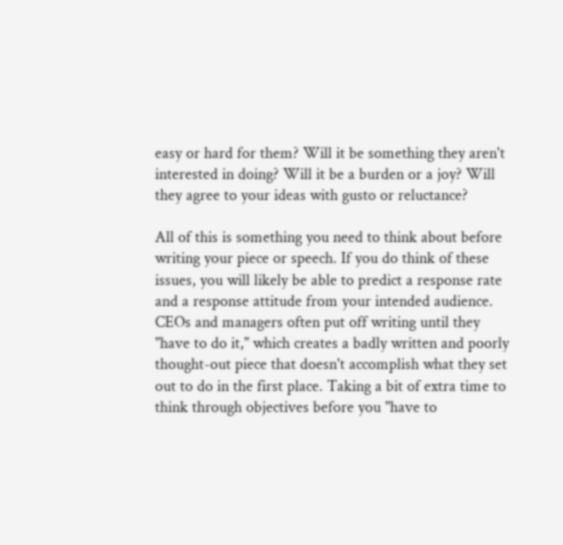easy or hard for them? Will it be something they aren't interested in doing? Will it be a burden or a joy? Will they agree to your ideas with gusto or reluctance?

All of this is something you need to think about before writing your piece or speech. If you do think of these issues, you will likely be able to predict a response rate and a response attitude from your intended audience. CEOs and managers often put off writing until they "have to do it," which creates a badly written and poorly thought-out piece that doesn't accomplish what they set out to do in the first place. Taking a bit of extra time to think through objectives before you "have to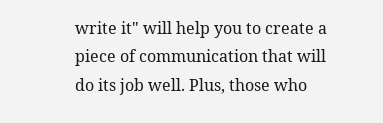write it" will help you to create a piece of communication that will do its job well. Plus, those who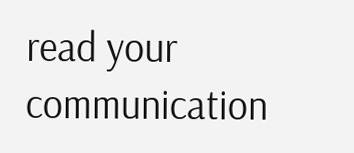read your communication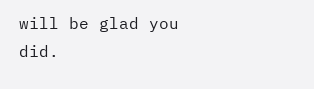will be glad you did.